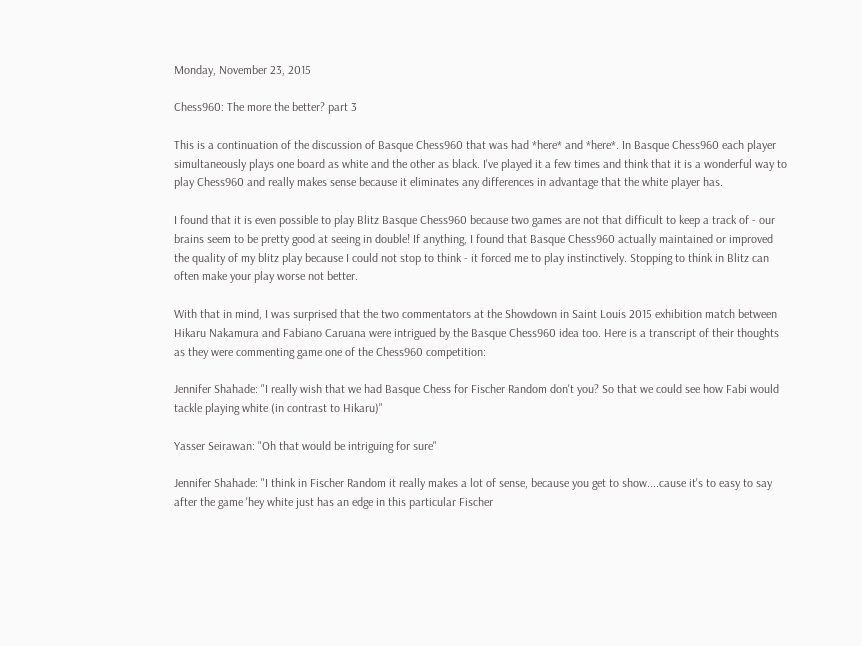Monday, November 23, 2015

Chess960: The more the better? part 3

This is a continuation of the discussion of Basque Chess960 that was had *here* and *here*. In Basque Chess960 each player simultaneously plays one board as white and the other as black. I've played it a few times and think that it is a wonderful way to play Chess960 and really makes sense because it eliminates any differences in advantage that the white player has.

I found that it is even possible to play Blitz Basque Chess960 because two games are not that difficult to keep a track of - our brains seem to be pretty good at seeing in double! If anything, I found that Basque Chess960 actually maintained or improved the quality of my blitz play because I could not stop to think - it forced me to play instinctively. Stopping to think in Blitz can often make your play worse not better.

With that in mind, I was surprised that the two commentators at the Showdown in Saint Louis 2015 exhibition match between Hikaru Nakamura and Fabiano Caruana were intrigued by the Basque Chess960 idea too. Here is a transcript of their thoughts as they were commenting game one of the Chess960 competition:

Jennifer Shahade: "I really wish that we had Basque Chess for Fischer Random don't you? So that we could see how Fabi would tackle playing white (in contrast to Hikaru)"

Yasser Seirawan: "Oh that would be intriguing for sure"

Jennifer Shahade: "I think in Fischer Random it really makes a lot of sense, because you get to show....cause it's to easy to say after the game 'hey white just has an edge in this particular Fischer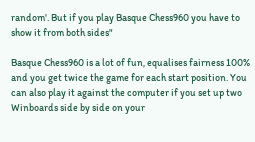random'. But if you play Basque Chess960 you have to show it from both sides"

Basque Chess960 is a lot of fun, equalises fairness 100% and you get twice the game for each start position. You can also play it against the computer if you set up two Winboards side by side on your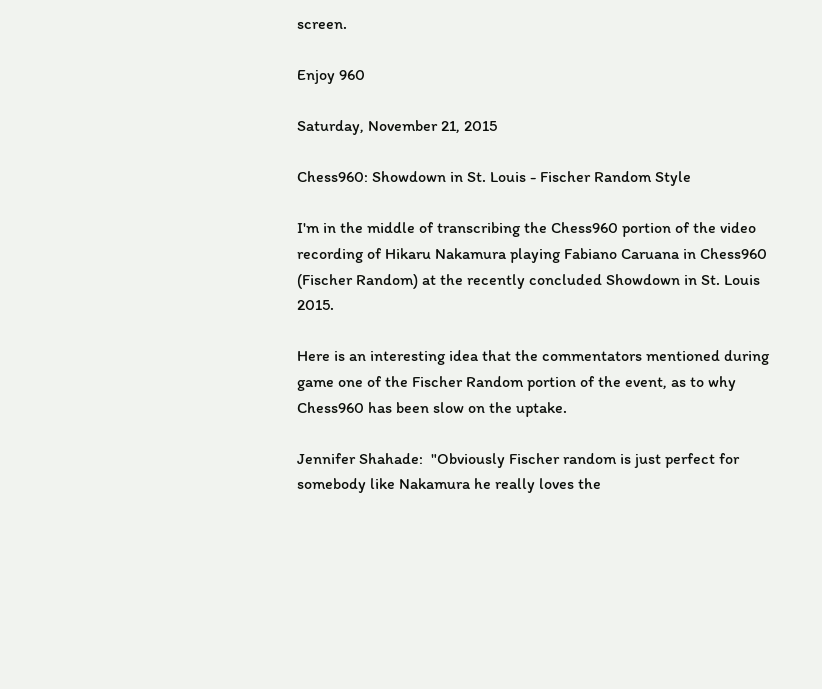screen.

Enjoy 960

Saturday, November 21, 2015

Chess960: Showdown in St. Louis - Fischer Random Style

I'm in the middle of transcribing the Chess960 portion of the video recording of Hikaru Nakamura playing Fabiano Caruana in Chess960 (Fischer Random) at the recently concluded Showdown in St. Louis 2015.

Here is an interesting idea that the commentators mentioned during game one of the Fischer Random portion of the event, as to why Chess960 has been slow on the uptake.

Jennifer Shahade:  "Obviously Fischer random is just perfect for somebody like Nakamura he really loves the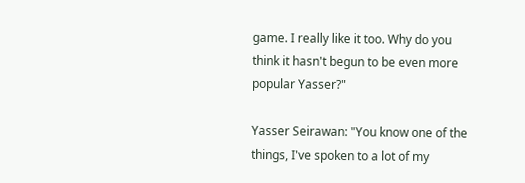game. I really like it too. Why do you think it hasn't begun to be even more popular Yasser?"

Yasser Seirawan: "You know one of the things, I've spoken to a lot of my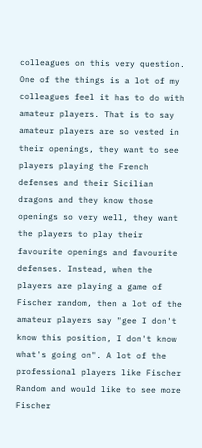colleagues on this very question. One of the things is a lot of my colleagues feel it has to do with amateur players. That is to say amateur players are so vested in their openings, they want to see players playing the French defenses and their Sicilian dragons and they know those openings so very well, they want the players to play their favourite openings and favourite defenses. Instead, when the players are playing a game of Fischer random, then a lot of the amateur players say "gee I don't know this position, I don't know what's going on". A lot of the professional players like Fischer Random and would like to see more Fischer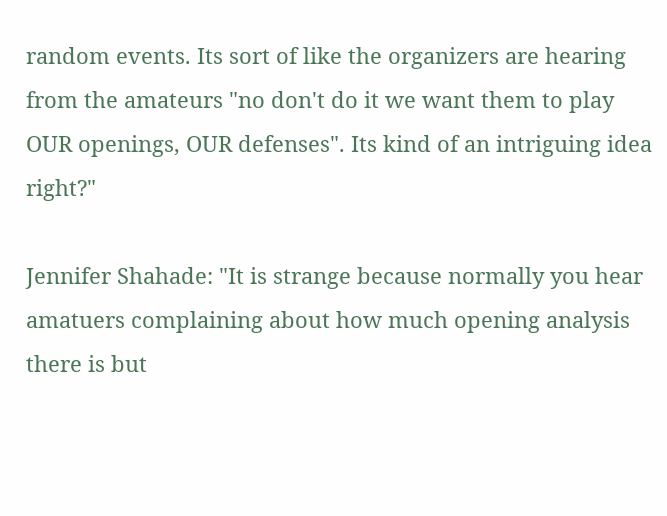random events. Its sort of like the organizers are hearing from the amateurs "no don't do it we want them to play OUR openings, OUR defenses". Its kind of an intriguing idea right?"

Jennifer Shahade: "It is strange because normally you hear amatuers complaining about how much opening analysis there is but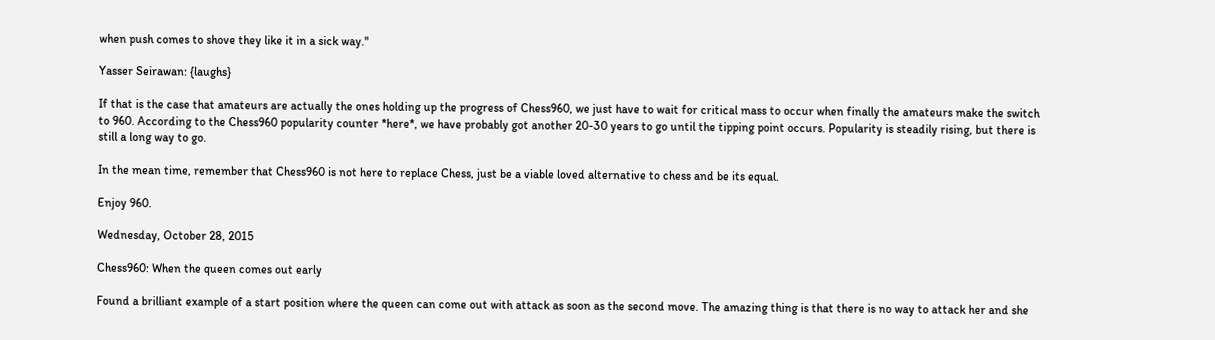when push comes to shove they like it in a sick way."

Yasser Seirawan: {laughs}

If that is the case that amateurs are actually the ones holding up the progress of Chess960, we just have to wait for critical mass to occur when finally the amateurs make the switch to 960. According to the Chess960 popularity counter *here*, we have probably got another 20-30 years to go until the tipping point occurs. Popularity is steadily rising, but there is still a long way to go.

In the mean time, remember that Chess960 is not here to replace Chess, just be a viable loved alternative to chess and be its equal.

Enjoy 960.

Wednesday, October 28, 2015

Chess960: When the queen comes out early

Found a brilliant example of a start position where the queen can come out with attack as soon as the second move. The amazing thing is that there is no way to attack her and she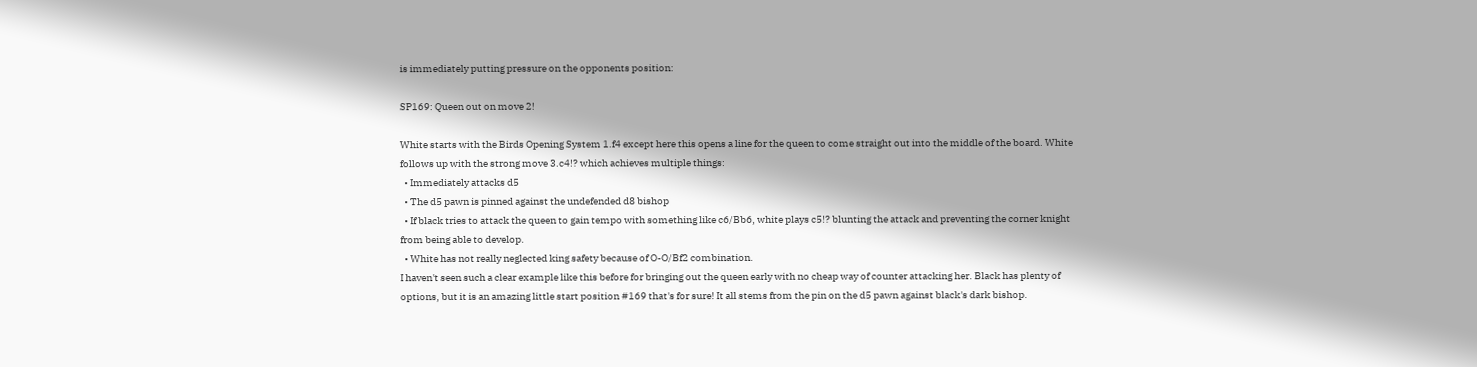is immediately putting pressure on the opponents position:

SP169: Queen out on move 2!

White starts with the Birds Opening System 1.f4 except here this opens a line for the queen to come straight out into the middle of the board. White follows up with the strong move 3.c4!? which achieves multiple things:
  • Immediately attacks d5
  • The d5 pawn is pinned against the undefended d8 bishop
  • If black tries to attack the queen to gain tempo with something like c6/Bb6, white plays c5!? blunting the attack and preventing the corner knight from being able to develop.
  • White has not really neglected king safety because of O-O/Bf2 combination.
I haven't seen such a clear example like this before for bringing out the queen early with no cheap way of counter attacking her. Black has plenty of options, but it is an amazing little start position #169 that's for sure! It all stems from the pin on the d5 pawn against black's dark bishop.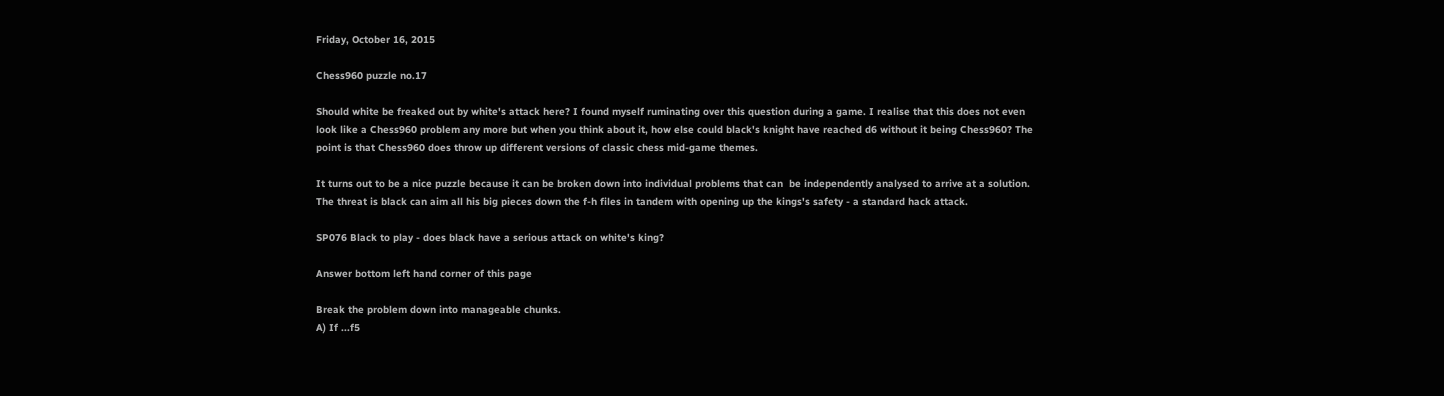Friday, October 16, 2015

Chess960 puzzle no.17

Should white be freaked out by white's attack here? I found myself ruminating over this question during a game. I realise that this does not even look like a Chess960 problem any more but when you think about it, how else could black's knight have reached d6 without it being Chess960? The point is that Chess960 does throw up different versions of classic chess mid-game themes.

It turns out to be a nice puzzle because it can be broken down into individual problems that can  be independently analysed to arrive at a solution. The threat is black can aim all his big pieces down the f-h files in tandem with opening up the kings's safety - a standard hack attack.

SP076 Black to play - does black have a serious attack on white's king?

Answer bottom left hand corner of this page

Break the problem down into manageable chunks.
A) If ...f5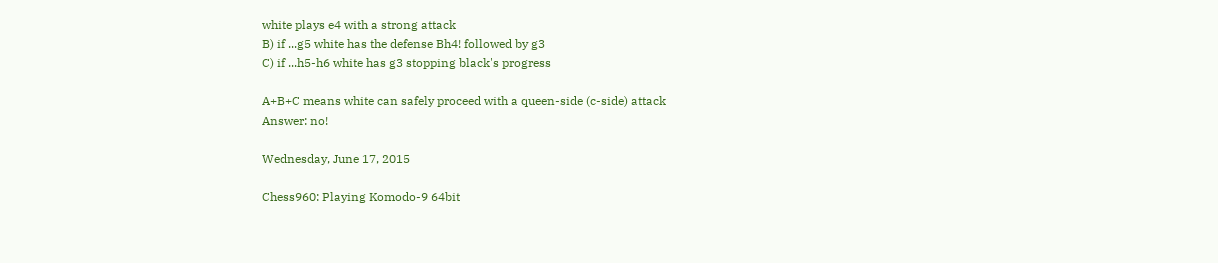white plays e4 with a strong attack
B) if ...g5 white has the defense Bh4! followed by g3
C) if ...h5-h6 white has g3 stopping black's progress

A+B+C means white can safely proceed with a queen-side (c-side) attack
Answer: no!

Wednesday, June 17, 2015

Chess960: Playing Komodo-9 64bit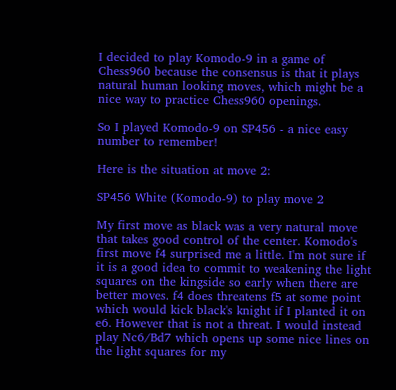I decided to play Komodo-9 in a game of Chess960 because the consensus is that it plays natural human looking moves, which might be a nice way to practice Chess960 openings.

So I played Komodo-9 on SP456 - a nice easy number to remember!

Here is the situation at move 2:

SP456 White (Komodo-9) to play move 2

My first move as black was a very natural move that takes good control of the center. Komodo's first move f4 surprised me a little. I'm not sure if it is a good idea to commit to weakening the light squares on the kingside so early when there are better moves. f4 does threatens f5 at some point which would kick black's knight if I planted it on e6. However that is not a threat. I would instead play Nc6/Bd7 which opens up some nice lines on the light squares for my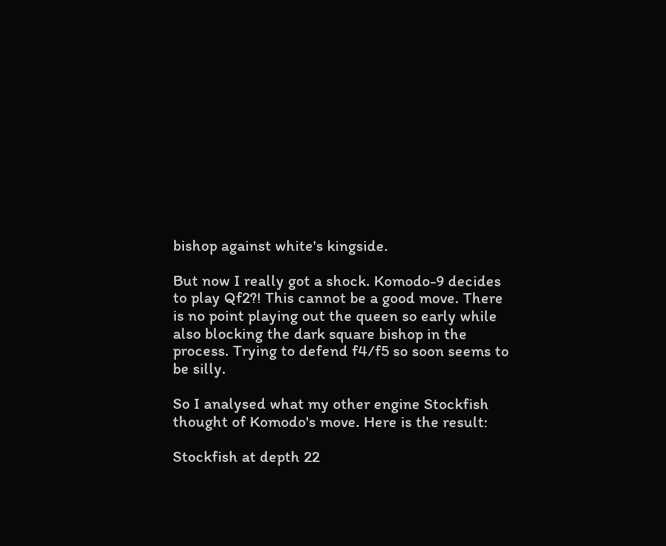bishop against white's kingside.

But now I really got a shock. Komodo-9 decides to play Qf2?! This cannot be a good move. There is no point playing out the queen so early while also blocking the dark square bishop in the process. Trying to defend f4/f5 so soon seems to be silly.

So I analysed what my other engine Stockfish thought of Komodo's move. Here is the result:

Stockfish at depth 22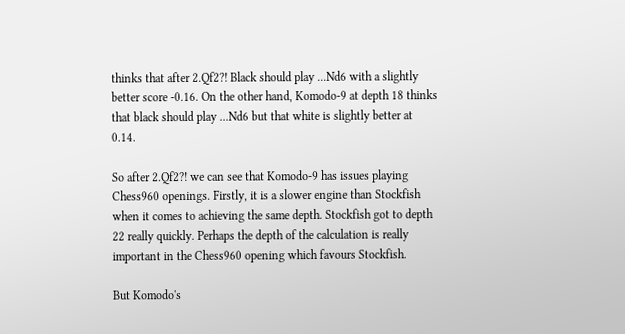thinks that after 2.Qf2?! Black should play ...Nd6 with a slightly better score -0.16. On the other hand, Komodo-9 at depth 18 thinks that black should play ...Nd6 but that white is slightly better at 0.14.

So after 2.Qf2?! we can see that Komodo-9 has issues playing Chess960 openings. Firstly, it is a slower engine than Stockfish when it comes to achieving the same depth. Stockfish got to depth 22 really quickly. Perhaps the depth of the calculation is really important in the Chess960 opening which favours Stockfish.

But Komodo's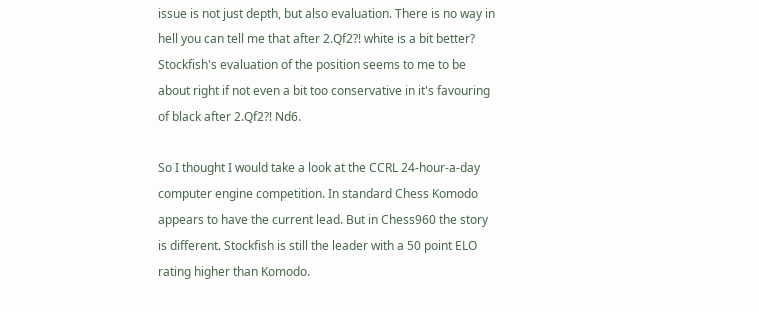issue is not just depth, but also evaluation. There is no way in hell you can tell me that after 2.Qf2?! white is a bit better? Stockfish's evaluation of the position seems to me to be about right if not even a bit too conservative in it's favouring of black after 2.Qf2?! Nd6.

So I thought I would take a look at the CCRL 24-hour-a-day computer engine competition. In standard Chess Komodo appears to have the current lead. But in Chess960 the story is different. Stockfish is still the leader with a 50 point ELO rating higher than Komodo.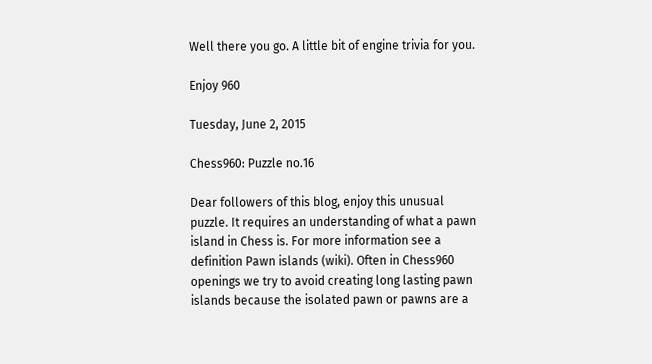Well there you go. A little bit of engine trivia for you.

Enjoy 960

Tuesday, June 2, 2015

Chess960: Puzzle no.16

Dear followers of this blog, enjoy this unusual puzzle. It requires an understanding of what a pawn island in Chess is. For more information see a definition Pawn islands (wiki). Often in Chess960 openings we try to avoid creating long lasting pawn islands because the isolated pawn or pawns are a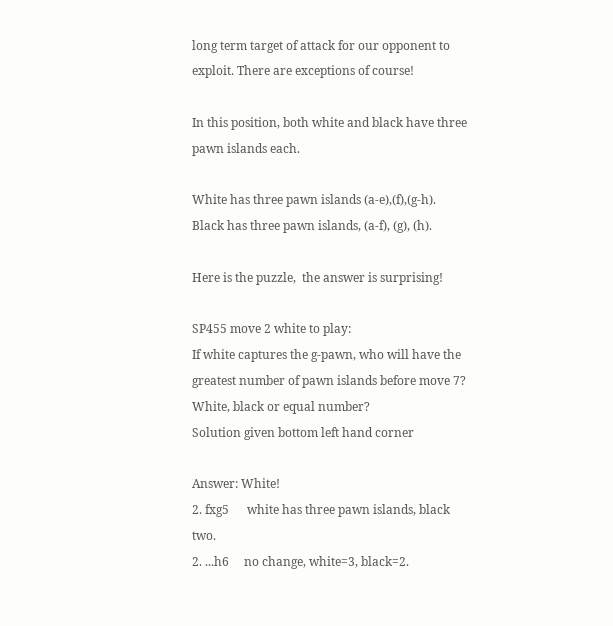long term target of attack for our opponent to exploit. There are exceptions of course!

In this position, both white and black have three pawn islands each.

White has three pawn islands (a-e),(f),(g-h).
Black has three pawn islands, (a-f), (g), (h).

Here is the puzzle,  the answer is surprising!

SP455 move 2 white to play:
If white captures the g-pawn, who will have the
greatest number of pawn islands before move 7?
White, black or equal number?
Solution given bottom left hand corner

Answer: White!
2. fxg5      white has three pawn islands, black two.
2. ...h6     no change, white=3, black=2.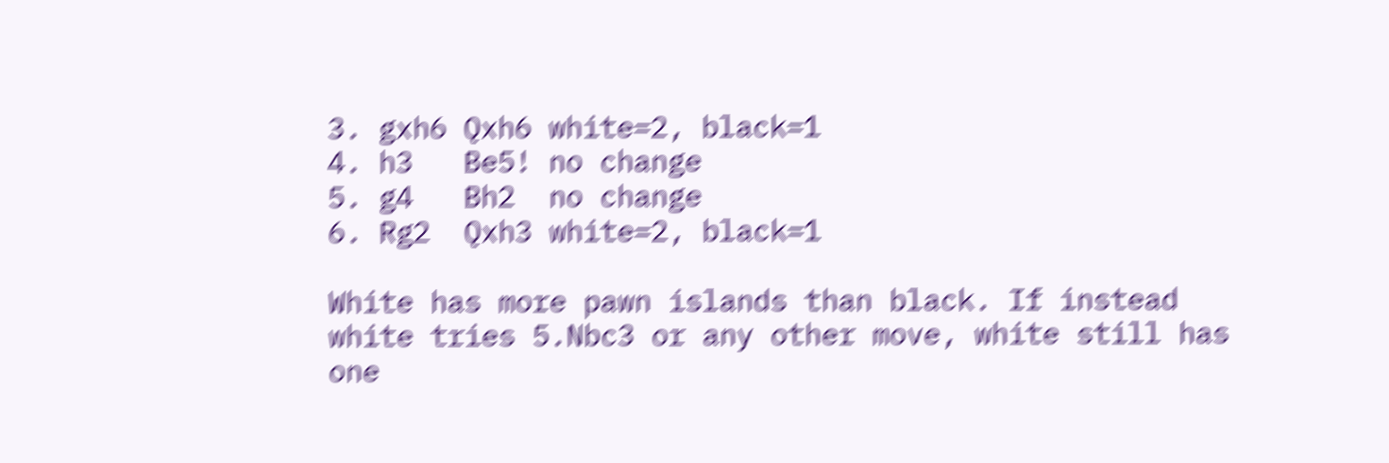3. gxh6 Qxh6 white=2, black=1
4. h3   Be5! no change
5. g4   Bh2  no change
6. Rg2  Qxh3 white=2, black=1

White has more pawn islands than black. If instead white tries 5.Nbc3 or any other move, white still has one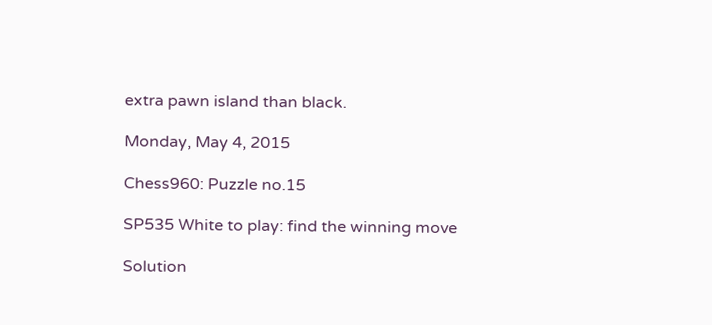extra pawn island than black.

Monday, May 4, 2015

Chess960: Puzzle no.15

SP535 White to play: find the winning move

Solution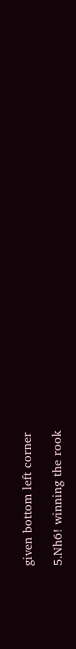given bottom left corner

5.Nh6! winning the rook